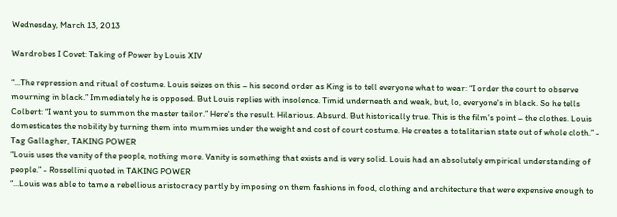Wednesday, March 13, 2013

Wardrobes I Covet: Taking of Power by Louis XIV

“...The repression and ritual of costume. Louis seizes on this – his second order as King is to tell everyone what to wear: “I order the court to observe mourning in black.” Immediately he is opposed. But Louis replies with insolence. Timid underneath and weak, but, lo, everyone's in black. So he tells Colbert: “I want you to summon the master tailor.” Here's the result. Hilarious. Absurd. But historically true. This is the film's point – the clothes. Louis domesticates the nobility by turning them into mummies under the weight and cost of court costume. He creates a totalitarian state out of whole cloth.” - Tag Gallagher, TAKING POWER
“Louis uses the vanity of the people, nothing more. Vanity is something that exists and is very solid. Louis had an absolutely empirical understanding of people.” - Rossellini quoted in TAKING POWER
“...Louis was able to tame a rebellious aristocracy partly by imposing on them fashions in food, clothing and architecture that were expensive enough to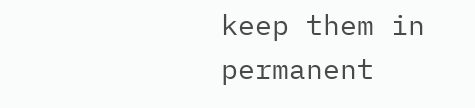keep them in permanent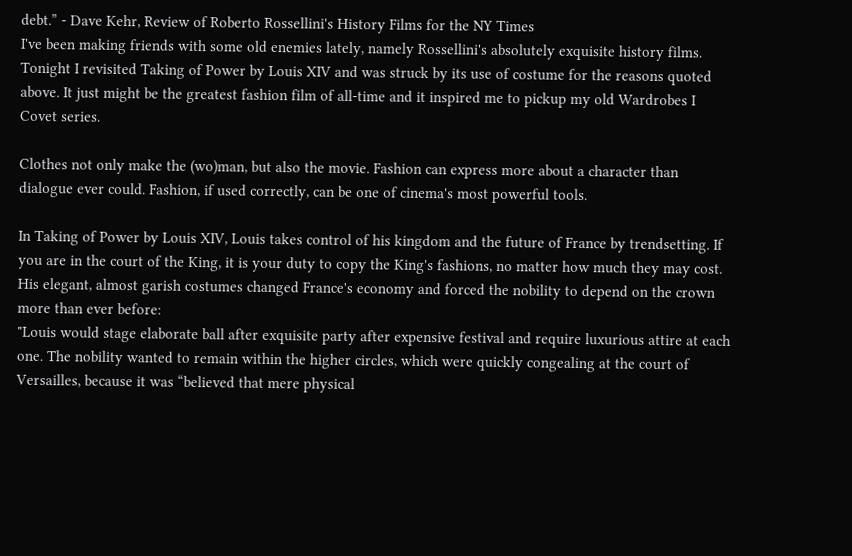debt.” - Dave Kehr, Review of Roberto Rossellini's History Films for the NY Times
I've been making friends with some old enemies lately, namely Rossellini's absolutely exquisite history films. Tonight I revisited Taking of Power by Louis XIV and was struck by its use of costume for the reasons quoted above. It just might be the greatest fashion film of all-time and it inspired me to pickup my old Wardrobes I Covet series.

Clothes not only make the (wo)man, but also the movie. Fashion can express more about a character than dialogue ever could. Fashion, if used correctly, can be one of cinema's most powerful tools.

In Taking of Power by Louis XIV, Louis takes control of his kingdom and the future of France by trendsetting. If you are in the court of the King, it is your duty to copy the King's fashions, no matter how much they may cost. His elegant, almost garish costumes changed France's economy and forced the nobility to depend on the crown more than ever before:
"Louis would stage elaborate ball after exquisite party after expensive festival and require luxurious attire at each one. The nobility wanted to remain within the higher circles, which were quickly congealing at the court of Versailles, because it was “believed that mere physical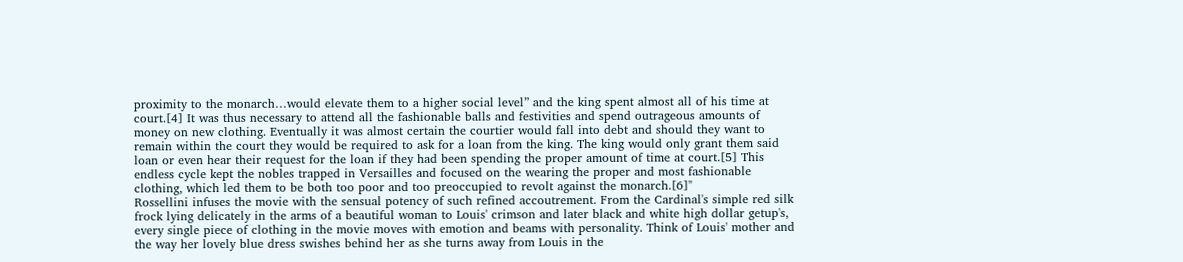proximity to the monarch…would elevate them to a higher social level” and the king spent almost all of his time at court.[4] It was thus necessary to attend all the fashionable balls and festivities and spend outrageous amounts of money on new clothing. Eventually it was almost certain the courtier would fall into debt and should they want to remain within the court they would be required to ask for a loan from the king. The king would only grant them said loan or even hear their request for the loan if they had been spending the proper amount of time at court.[5] This endless cycle kept the nobles trapped in Versailles and focused on the wearing the proper and most fashionable clothing, which led them to be both too poor and too preoccupied to revolt against the monarch.[6]"
Rossellini infuses the movie with the sensual potency of such refined accoutrement. From the Cardinal's simple red silk frock lying delicately in the arms of a beautiful woman to Louis' crimson and later black and white high dollar getup's, every single piece of clothing in the movie moves with emotion and beams with personality. Think of Louis' mother and the way her lovely blue dress swishes behind her as she turns away from Louis in the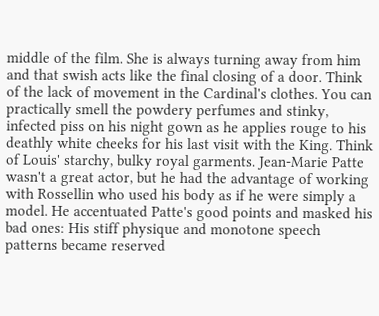middle of the film. She is always turning away from him and that swish acts like the final closing of a door. Think of the lack of movement in the Cardinal's clothes. You can practically smell the powdery perfumes and stinky, infected piss on his night gown as he applies rouge to his deathly white cheeks for his last visit with the King. Think of Louis' starchy, bulky royal garments. Jean-Marie Patte wasn't a great actor, but he had the advantage of working with Rossellin who used his body as if he were simply a model. He accentuated Patte's good points and masked his bad ones: His stiff physique and monotone speech patterns became reserved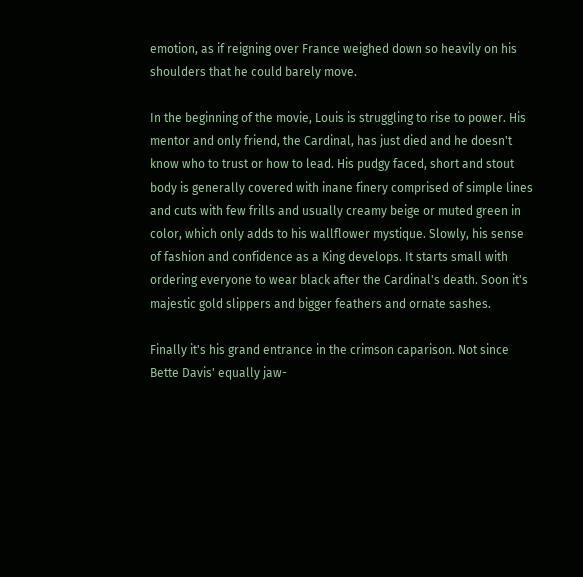emotion, as if reigning over France weighed down so heavily on his shoulders that he could barely move.

In the beginning of the movie, Louis is struggling to rise to power. His mentor and only friend, the Cardinal, has just died and he doesn't know who to trust or how to lead. His pudgy faced, short and stout body is generally covered with inane finery comprised of simple lines and cuts with few frills and usually creamy beige or muted green in color, which only adds to his wallflower mystique. Slowly, his sense of fashion and confidence as a King develops. It starts small with ordering everyone to wear black after the Cardinal's death. Soon it's majestic gold slippers and bigger feathers and ornate sashes.

Finally it's his grand entrance in the crimson caparison. Not since Bette Davis' equally jaw-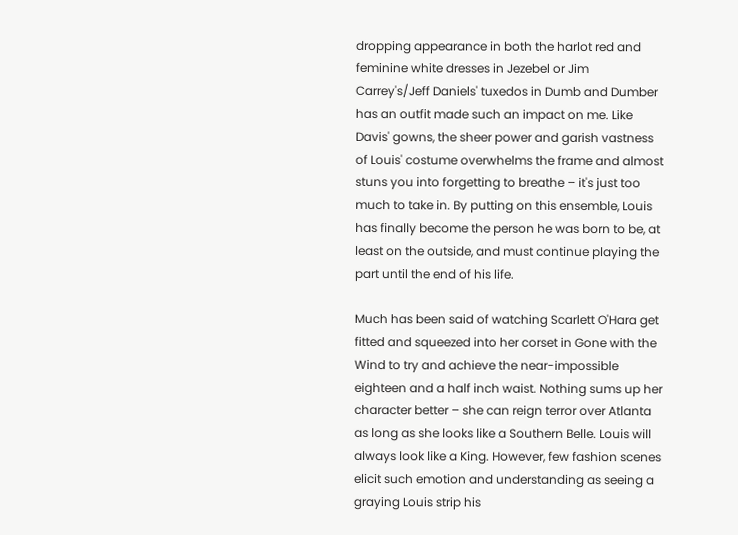dropping appearance in both the harlot red and feminine white dresses in Jezebel or Jim Carrey's/Jeff Daniels' tuxedos in Dumb and Dumber has an outfit made such an impact on me. Like Davis' gowns, the sheer power and garish vastness of Louis' costume overwhelms the frame and almost stuns you into forgetting to breathe – it's just too much to take in. By putting on this ensemble, Louis has finally become the person he was born to be, at least on the outside, and must continue playing the part until the end of his life.

Much has been said of watching Scarlett O'Hara get fitted and squeezed into her corset in Gone with the Wind to try and achieve the near-impossible eighteen and a half inch waist. Nothing sums up her character better – she can reign terror over Atlanta as long as she looks like a Southern Belle. Louis will always look like a King. However, few fashion scenes elicit such emotion and understanding as seeing a graying Louis strip his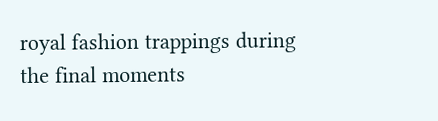royal fashion trappings during the final moments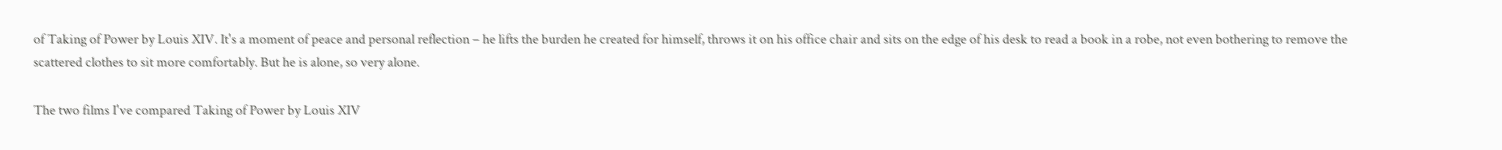of Taking of Power by Louis XIV. It's a moment of peace and personal reflection – he lifts the burden he created for himself, throws it on his office chair and sits on the edge of his desk to read a book in a robe, not even bothering to remove the scattered clothes to sit more comfortably. But he is alone, so very alone.

The two films I've compared Taking of Power by Louis XIV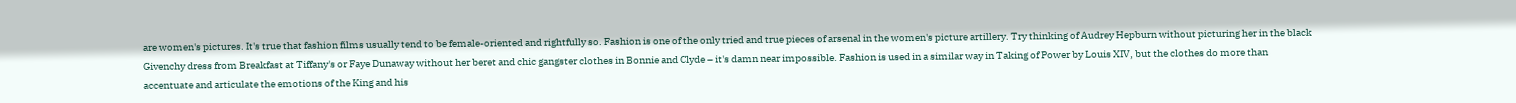are women's pictures. It's true that fashion films usually tend to be female-oriented and rightfully so. Fashion is one of the only tried and true pieces of arsenal in the women's picture artillery. Try thinking of Audrey Hepburn without picturing her in the black Givenchy dress from Breakfast at Tiffany's or Faye Dunaway without her beret and chic gangster clothes in Bonnie and Clyde – it's damn near impossible. Fashion is used in a similar way in Taking of Power by Louis XIV, but the clothes do more than accentuate and articulate the emotions of the King and his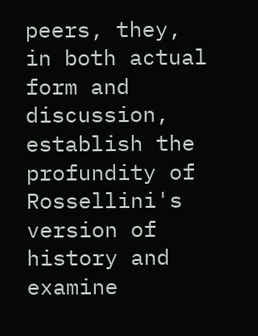peers, they, in both actual form and discussion, establish the profundity of Rossellini's version of history and examine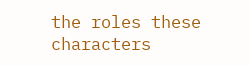the roles these characters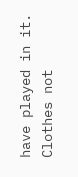have played in it. Clothes not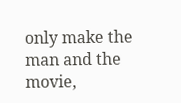only make the man and the movie,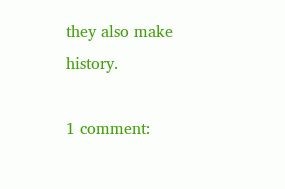they also make history.

1 comment: